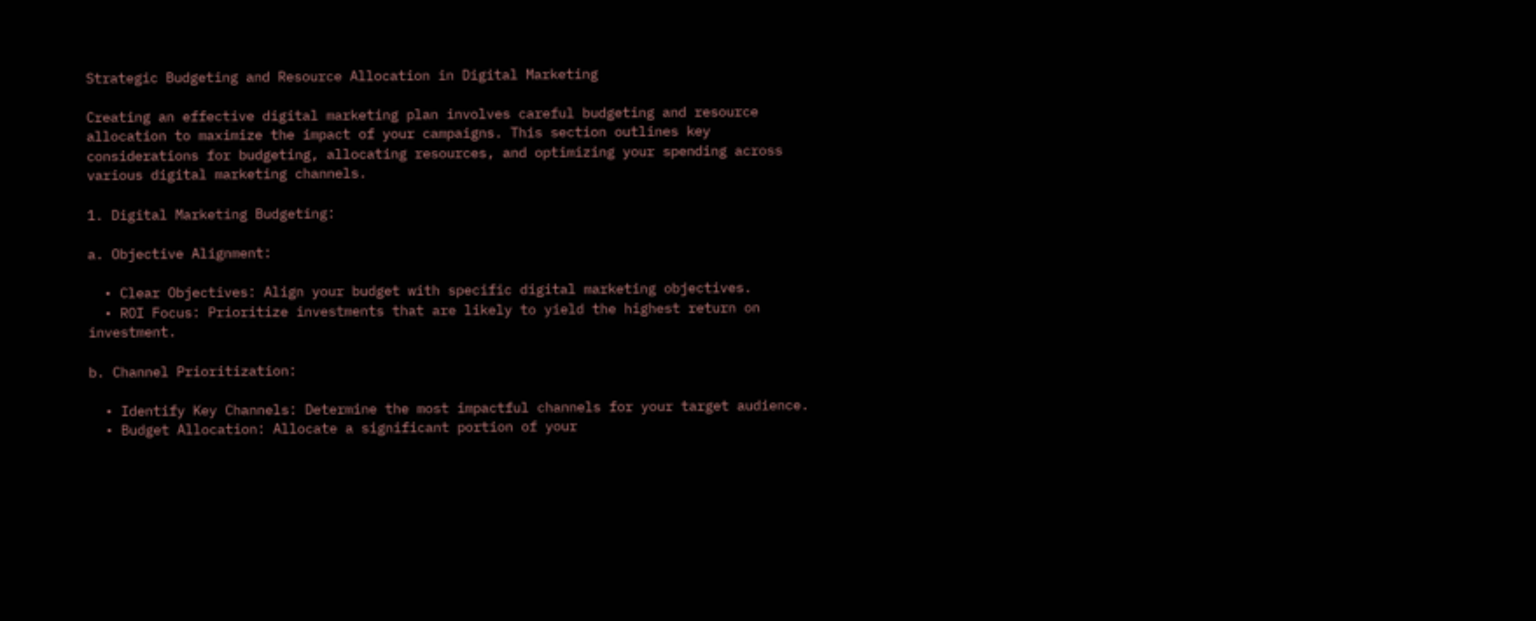Strategic Budgeting and Resource Allocation in Digital Marketing

Creating an effective digital marketing plan involves careful budgeting and resource allocation to maximize the impact of your campaigns. This section outlines key considerations for budgeting, allocating resources, and optimizing your spending across various digital marketing channels.

1. Digital Marketing Budgeting:

a. Objective Alignment:

  • Clear Objectives: Align your budget with specific digital marketing objectives.
  • ROI Focus: Prioritize investments that are likely to yield the highest return on investment.

b. Channel Prioritization:

  • Identify Key Channels: Determine the most impactful channels for your target audience.
  • Budget Allocation: Allocate a significant portion of your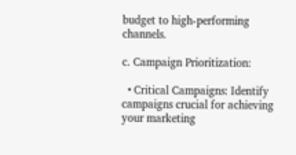budget to high-performing channels.

c. Campaign Prioritization:

  • Critical Campaigns: Identify campaigns crucial for achieving your marketing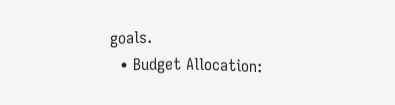goals.
  • Budget Allocation: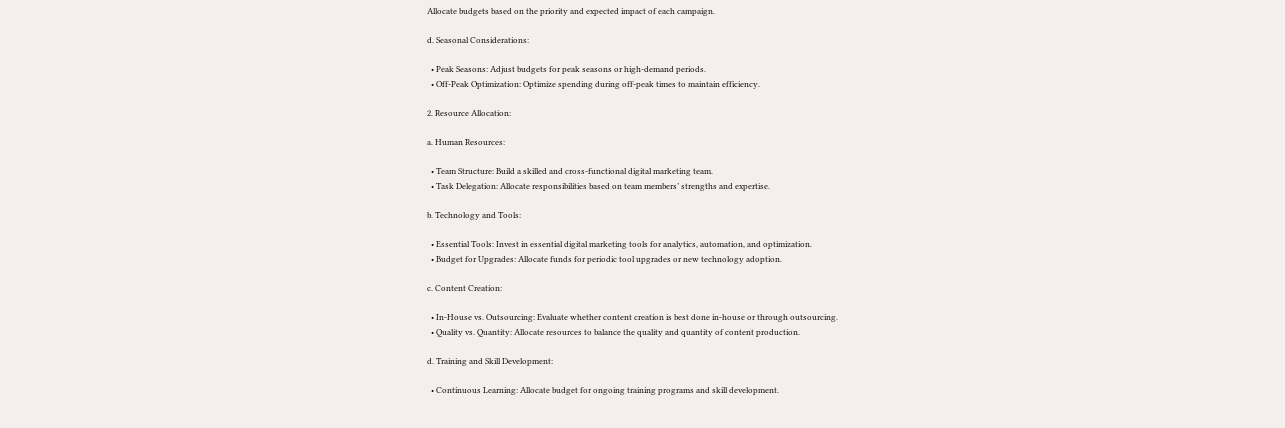Allocate budgets based on the priority and expected impact of each campaign.

d. Seasonal Considerations:

  • Peak Seasons: Adjust budgets for peak seasons or high-demand periods.
  • Off-Peak Optimization: Optimize spending during off-peak times to maintain efficiency.

2. Resource Allocation:

a. Human Resources:

  • Team Structure: Build a skilled and cross-functional digital marketing team.
  • Task Delegation: Allocate responsibilities based on team members’ strengths and expertise.

b. Technology and Tools:

  • Essential Tools: Invest in essential digital marketing tools for analytics, automation, and optimization.
  • Budget for Upgrades: Allocate funds for periodic tool upgrades or new technology adoption.

c. Content Creation:

  • In-House vs. Outsourcing: Evaluate whether content creation is best done in-house or through outsourcing.
  • Quality vs. Quantity: Allocate resources to balance the quality and quantity of content production.

d. Training and Skill Development:

  • Continuous Learning: Allocate budget for ongoing training programs and skill development.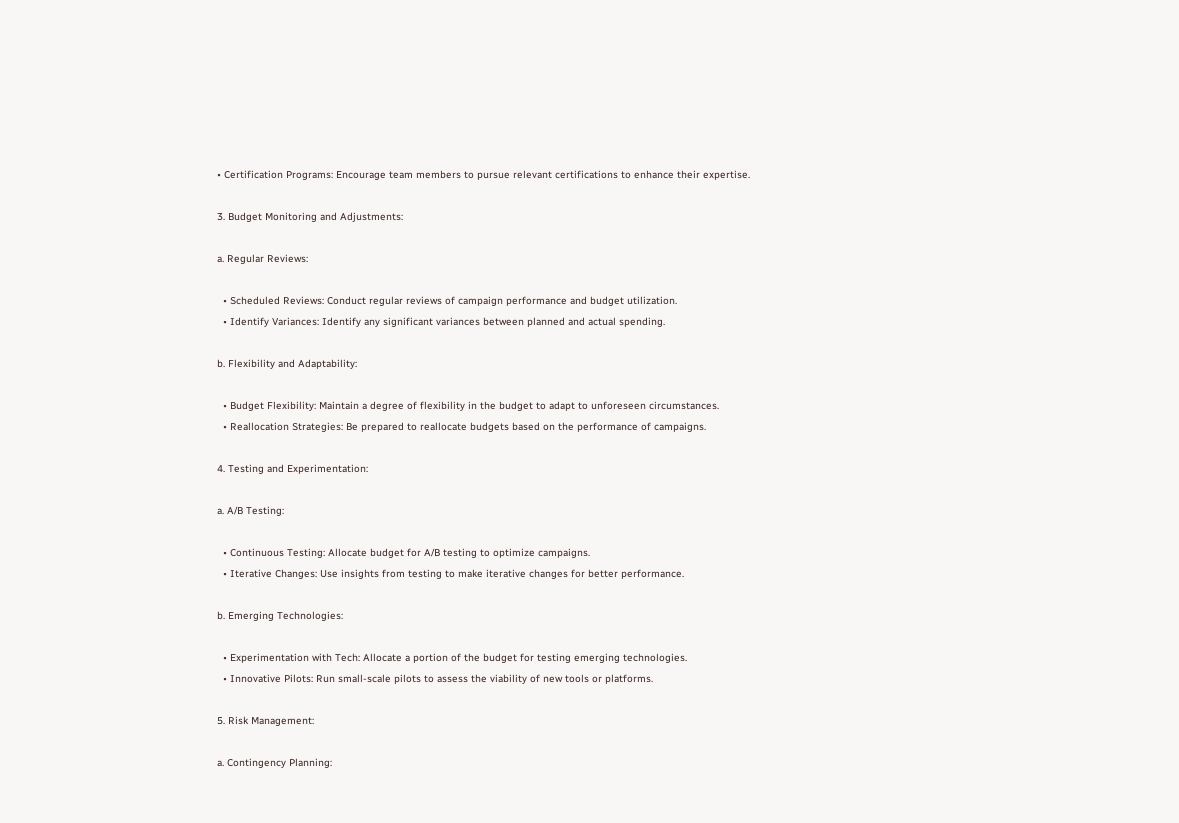• Certification Programs: Encourage team members to pursue relevant certifications to enhance their expertise.

3. Budget Monitoring and Adjustments:

a. Regular Reviews:

  • Scheduled Reviews: Conduct regular reviews of campaign performance and budget utilization.
  • Identify Variances: Identify any significant variances between planned and actual spending.

b. Flexibility and Adaptability:

  • Budget Flexibility: Maintain a degree of flexibility in the budget to adapt to unforeseen circumstances.
  • Reallocation Strategies: Be prepared to reallocate budgets based on the performance of campaigns.

4. Testing and Experimentation:

a. A/B Testing:

  • Continuous Testing: Allocate budget for A/B testing to optimize campaigns.
  • Iterative Changes: Use insights from testing to make iterative changes for better performance.

b. Emerging Technologies:

  • Experimentation with Tech: Allocate a portion of the budget for testing emerging technologies.
  • Innovative Pilots: Run small-scale pilots to assess the viability of new tools or platforms.

5. Risk Management:

a. Contingency Planning: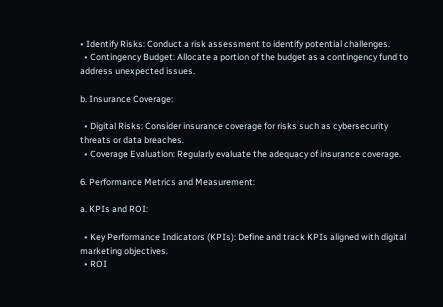• Identify Risks: Conduct a risk assessment to identify potential challenges.
  • Contingency Budget: Allocate a portion of the budget as a contingency fund to address unexpected issues.

b. Insurance Coverage:

  • Digital Risks: Consider insurance coverage for risks such as cybersecurity threats or data breaches.
  • Coverage Evaluation: Regularly evaluate the adequacy of insurance coverage.

6. Performance Metrics and Measurement:

a. KPIs and ROI:

  • Key Performance Indicators (KPIs): Define and track KPIs aligned with digital marketing objectives.
  • ROI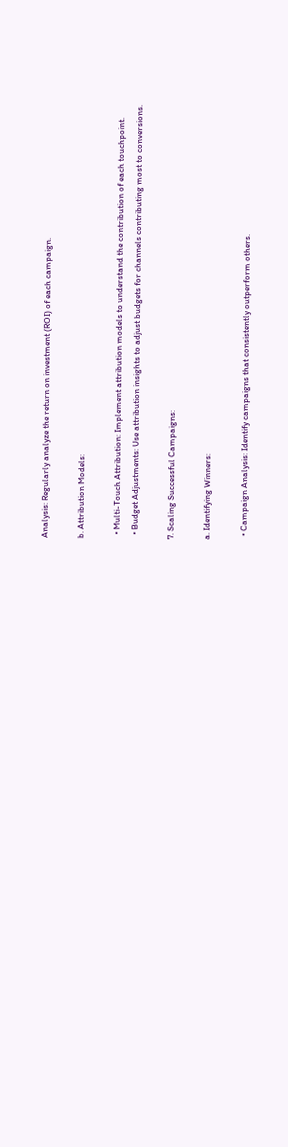Analysis: Regularly analyze the return on investment (ROI) of each campaign.

b. Attribution Models:

  • Multi-Touch Attribution: Implement attribution models to understand the contribution of each touchpoint.
  • Budget Adjustments: Use attribution insights to adjust budgets for channels contributing most to conversions.

7. Scaling Successful Campaigns:

a. Identifying Winners:

  • Campaign Analysis: Identify campaigns that consistently outperform others.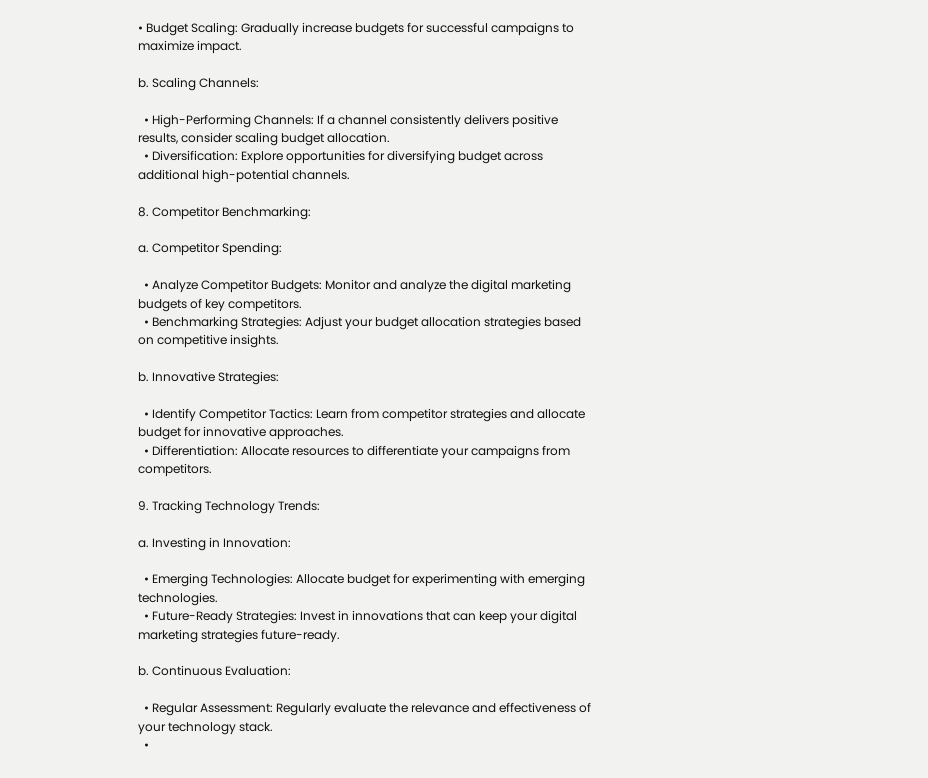• Budget Scaling: Gradually increase budgets for successful campaigns to maximize impact.

b. Scaling Channels:

  • High-Performing Channels: If a channel consistently delivers positive results, consider scaling budget allocation.
  • Diversification: Explore opportunities for diversifying budget across additional high-potential channels.

8. Competitor Benchmarking:

a. Competitor Spending:

  • Analyze Competitor Budgets: Monitor and analyze the digital marketing budgets of key competitors.
  • Benchmarking Strategies: Adjust your budget allocation strategies based on competitive insights.

b. Innovative Strategies:

  • Identify Competitor Tactics: Learn from competitor strategies and allocate budget for innovative approaches.
  • Differentiation: Allocate resources to differentiate your campaigns from competitors.

9. Tracking Technology Trends:

a. Investing in Innovation:

  • Emerging Technologies: Allocate budget for experimenting with emerging technologies.
  • Future-Ready Strategies: Invest in innovations that can keep your digital marketing strategies future-ready.

b. Continuous Evaluation:

  • Regular Assessment: Regularly evaluate the relevance and effectiveness of your technology stack.
  •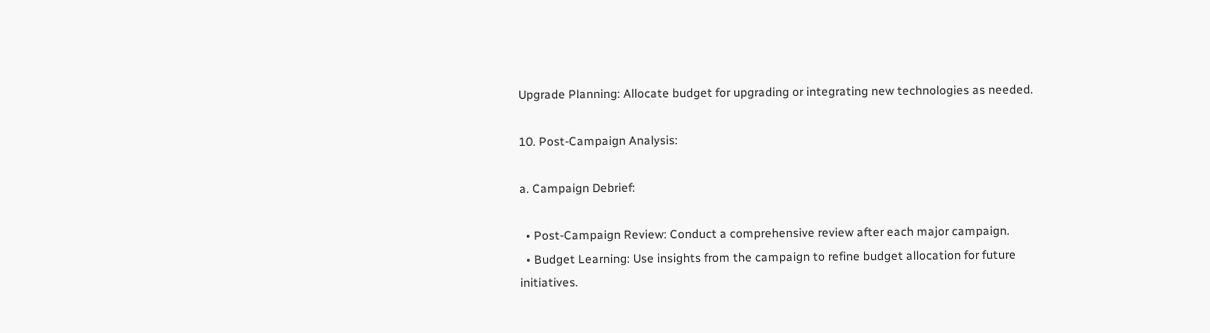Upgrade Planning: Allocate budget for upgrading or integrating new technologies as needed.

10. Post-Campaign Analysis:

a. Campaign Debrief:

  • Post-Campaign Review: Conduct a comprehensive review after each major campaign.
  • Budget Learning: Use insights from the campaign to refine budget allocation for future initiatives.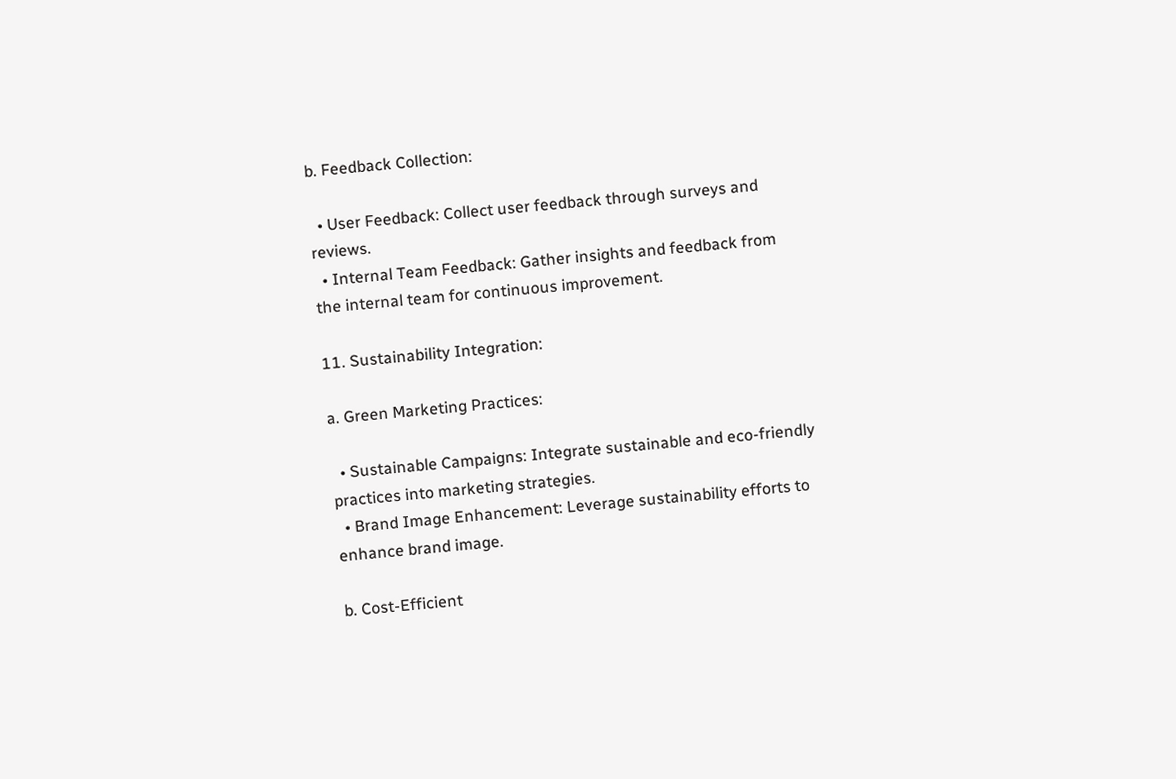b. Feedback Collection:

  • User Feedback: Collect user feedback through surveys and reviews.
  • Internal Team Feedback: Gather insights and feedback from the internal team for continuous improvement.

11. Sustainability Integration:

a. Green Marketing Practices:

  • Sustainable Campaigns: Integrate sustainable and eco-friendly practices into marketing strategies.
  • Brand Image Enhancement: Leverage sustainability efforts to enhance brand image.

b. Cost-Efficient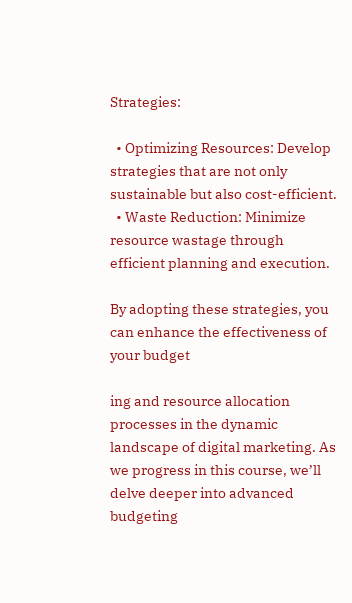Strategies:

  • Optimizing Resources: Develop strategies that are not only sustainable but also cost-efficient.
  • Waste Reduction: Minimize resource wastage through efficient planning and execution.

By adopting these strategies, you can enhance the effectiveness of your budget

ing and resource allocation processes in the dynamic landscape of digital marketing. As we progress in this course, we’ll delve deeper into advanced budgeting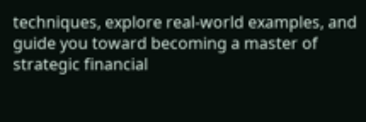techniques, explore real-world examples, and guide you toward becoming a master of strategic financial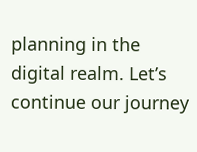planning in the digital realm. Let’s continue our journey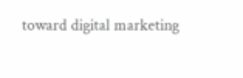toward digital marketing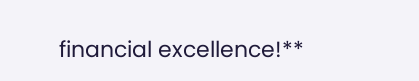financial excellence!**